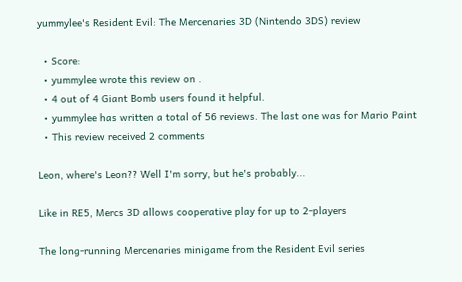yummylee's Resident Evil: The Mercenaries 3D (Nintendo 3DS) review

  • Score:
  • yummylee wrote this review on .
  • 4 out of 4 Giant Bomb users found it helpful.
  • yummylee has written a total of 56 reviews. The last one was for Mario Paint
  • This review received 2 comments

Leon, where's Leon?? Well I'm sorry, but he's probably...

Like in RE5, Mercs 3D allows cooperative play for up to 2-players

The long-running Mercenaries minigame from the Resident Evil series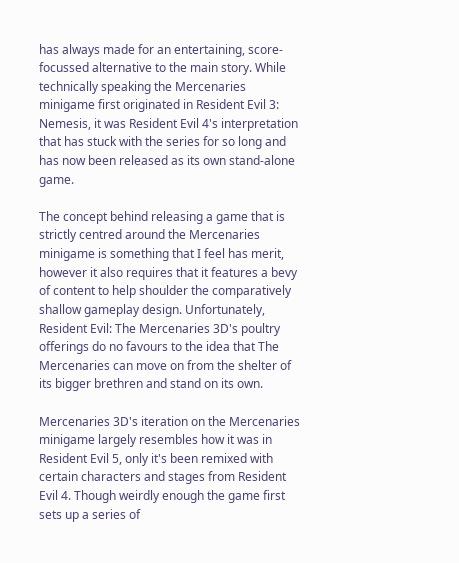has always made for an entertaining, score-focussed alternative to the main story. While technically speaking the Mercenaries minigame first originated in Resident Evil 3: Nemesis, it was Resident Evil 4's interpretation that has stuck with the series for so long and has now been released as its own stand-alone game.

The concept behind releasing a game that is strictly centred around the Mercenaries minigame is something that I feel has merit, however it also requires that it features a bevy of content to help shoulder the comparatively shallow gameplay design. Unfortunately, Resident Evil: The Mercenaries 3D's poultry offerings do no favours to the idea that The Mercenaries can move on from the shelter of its bigger brethren and stand on its own.

Mercenaries 3D's iteration on the Mercenaries minigame largely resembles how it was in Resident Evil 5, only it's been remixed with certain characters and stages from Resident Evil 4. Though weirdly enough the game first sets up a series of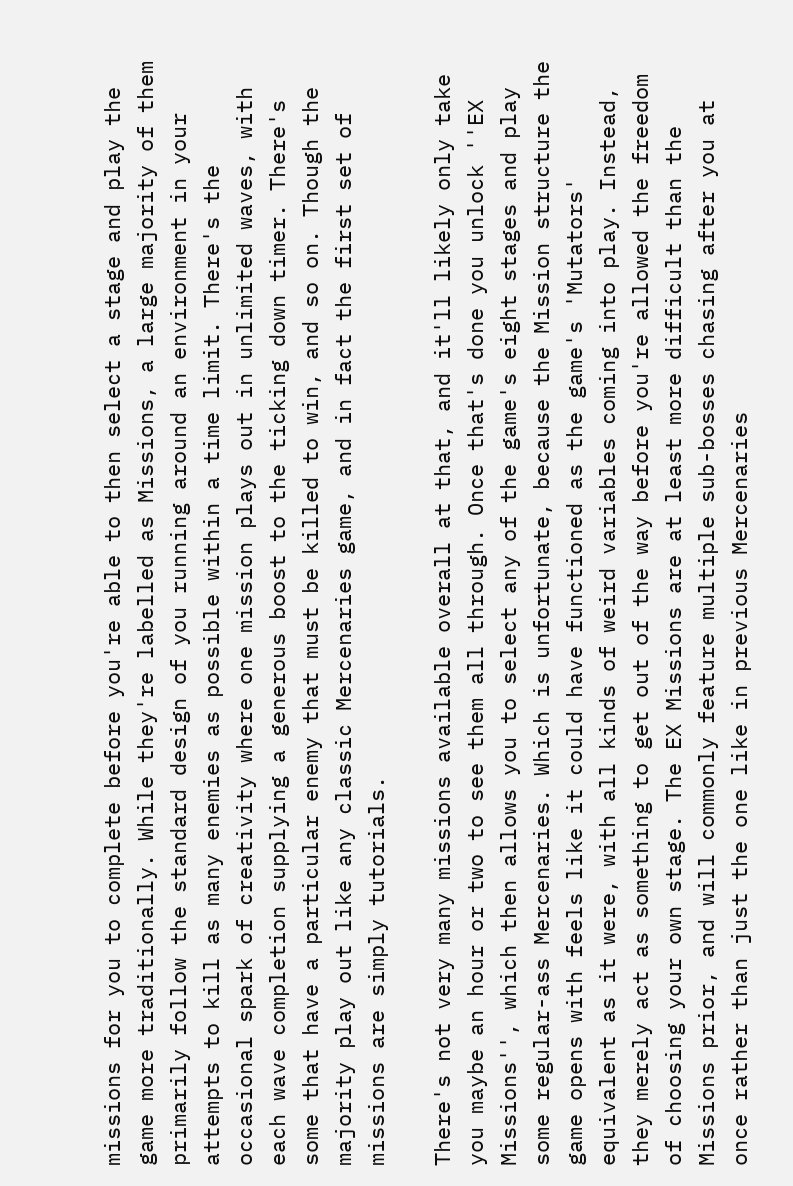missions for you to complete before you're able to then select a stage and play the game more traditionally. While they're labelled as Missions, a large majority of them primarily follow the standard design of you running around an environment in your attempts to kill as many enemies as possible within a time limit. There's the occasional spark of creativity where one mission plays out in unlimited waves, with each wave completion supplying a generous boost to the ticking down timer. There's some that have a particular enemy that must be killed to win, and so on. Though the majority play out like any classic Mercenaries game, and in fact the first set of missions are simply tutorials.

There's not very many missions available overall at that, and it'll likely only take you maybe an hour or two to see them all through. Once that's done you unlock ''EX Missions'', which then allows you to select any of the game's eight stages and play some regular-ass Mercenaries. Which is unfortunate, because the Mission structure the game opens with feels like it could have functioned as the game's 'Mutators' equivalent as it were, with all kinds of weird variables coming into play. Instead, they merely act as something to get out of the way before you're allowed the freedom of choosing your own stage. The EX Missions are at least more difficult than the Missions prior, and will commonly feature multiple sub-bosses chasing after you at once rather than just the one like in previous Mercenaries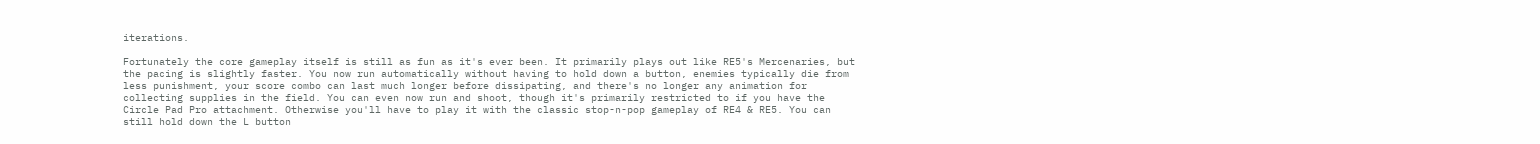iterations.

Fortunately the core gameplay itself is still as fun as it's ever been. It primarily plays out like RE5's Mercenaries, but the pacing is slightly faster. You now run automatically without having to hold down a button, enemies typically die from less punishment, your score combo can last much longer before dissipating, and there's no longer any animation for collecting supplies in the field. You can even now run and shoot, though it's primarily restricted to if you have the Circle Pad Pro attachment. Otherwise you'll have to play it with the classic stop-n-pop gameplay of RE4 & RE5. You can still hold down the L button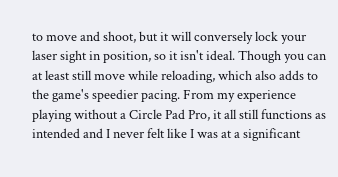to move and shoot, but it will conversely lock your laser sight in position, so it isn't ideal. Though you can at least still move while reloading, which also adds to the game's speedier pacing. From my experience playing without a Circle Pad Pro, it all still functions as intended and I never felt like I was at a significant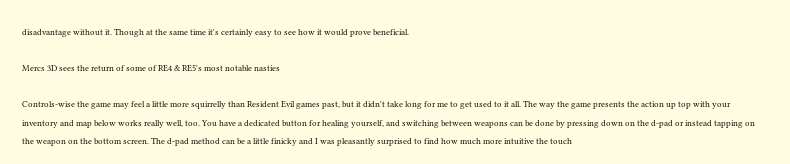disadvantage without it. Though at the same time it's certainly easy to see how it would prove beneficial.

Mercs 3D sees the return of some of RE4 & RE5's most notable nasties

Controls-wise the game may feel a little more squirrelly than Resident Evil games past, but it didn't take long for me to get used to it all. The way the game presents the action up top with your inventory and map below works really well, too. You have a dedicated button for healing yourself, and switching between weapons can be done by pressing down on the d-pad or instead tapping on the weapon on the bottom screen. The d-pad method can be a little finicky and I was pleasantly surprised to find how much more intuitive the touch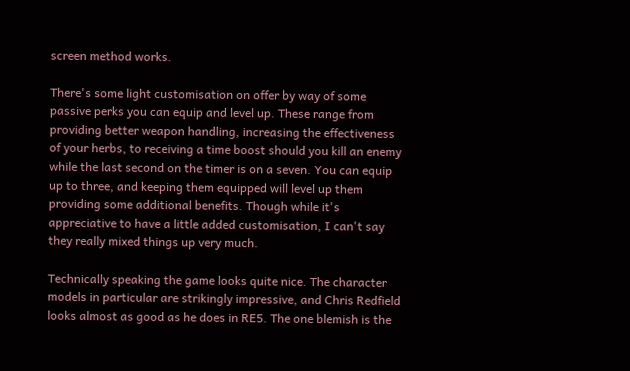screen method works.

There's some light customisation on offer by way of some passive perks you can equip and level up. These range from providing better weapon handling, increasing the effectiveness of your herbs, to receiving a time boost should you kill an enemy while the last second on the timer is on a seven. You can equip up to three, and keeping them equipped will level up them providing some additional benefits. Though while it's appreciative to have a little added customisation, I can't say they really mixed things up very much.

Technically speaking the game looks quite nice. The character models in particular are strikingly impressive, and Chris Redfield looks almost as good as he does in RE5. The one blemish is the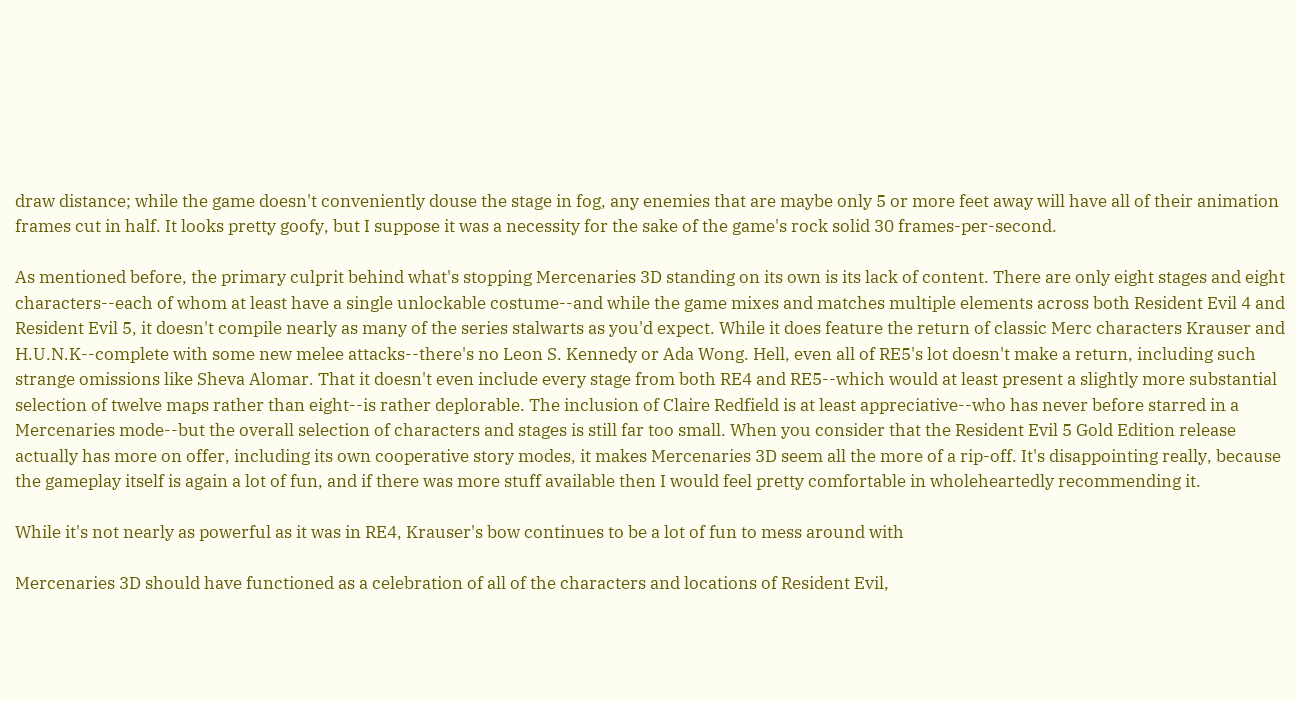draw distance; while the game doesn't conveniently douse the stage in fog, any enemies that are maybe only 5 or more feet away will have all of their animation frames cut in half. It looks pretty goofy, but I suppose it was a necessity for the sake of the game's rock solid 30 frames-per-second.

As mentioned before, the primary culprit behind what's stopping Mercenaries 3D standing on its own is its lack of content. There are only eight stages and eight characters--each of whom at least have a single unlockable costume--and while the game mixes and matches multiple elements across both Resident Evil 4 and Resident Evil 5, it doesn't compile nearly as many of the series stalwarts as you'd expect. While it does feature the return of classic Merc characters Krauser and H.U.N.K--complete with some new melee attacks--there's no Leon S. Kennedy or Ada Wong. Hell, even all of RE5's lot doesn't make a return, including such strange omissions like Sheva Alomar. That it doesn't even include every stage from both RE4 and RE5--which would at least present a slightly more substantial selection of twelve maps rather than eight--is rather deplorable. The inclusion of Claire Redfield is at least appreciative--who has never before starred in a Mercenaries mode--but the overall selection of characters and stages is still far too small. When you consider that the Resident Evil 5 Gold Edition release actually has more on offer, including its own cooperative story modes, it makes Mercenaries 3D seem all the more of a rip-off. It's disappointing really, because the gameplay itself is again a lot of fun, and if there was more stuff available then I would feel pretty comfortable in wholeheartedly recommending it.

While it's not nearly as powerful as it was in RE4, Krauser's bow continues to be a lot of fun to mess around with

Mercenaries 3D should have functioned as a celebration of all of the characters and locations of Resident Evil,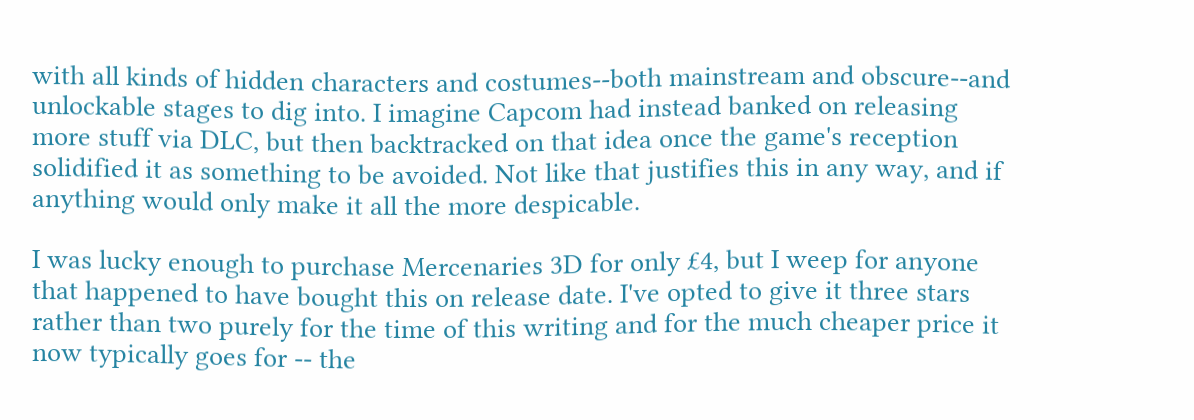with all kinds of hidden characters and costumes--both mainstream and obscure--and unlockable stages to dig into. I imagine Capcom had instead banked on releasing more stuff via DLC, but then backtracked on that idea once the game's reception solidified it as something to be avoided. Not like that justifies this in any way, and if anything would only make it all the more despicable.

I was lucky enough to purchase Mercenaries 3D for only £4, but I weep for anyone that happened to have bought this on release date. I've opted to give it three stars rather than two purely for the time of this writing and for the much cheaper price it now typically goes for -- the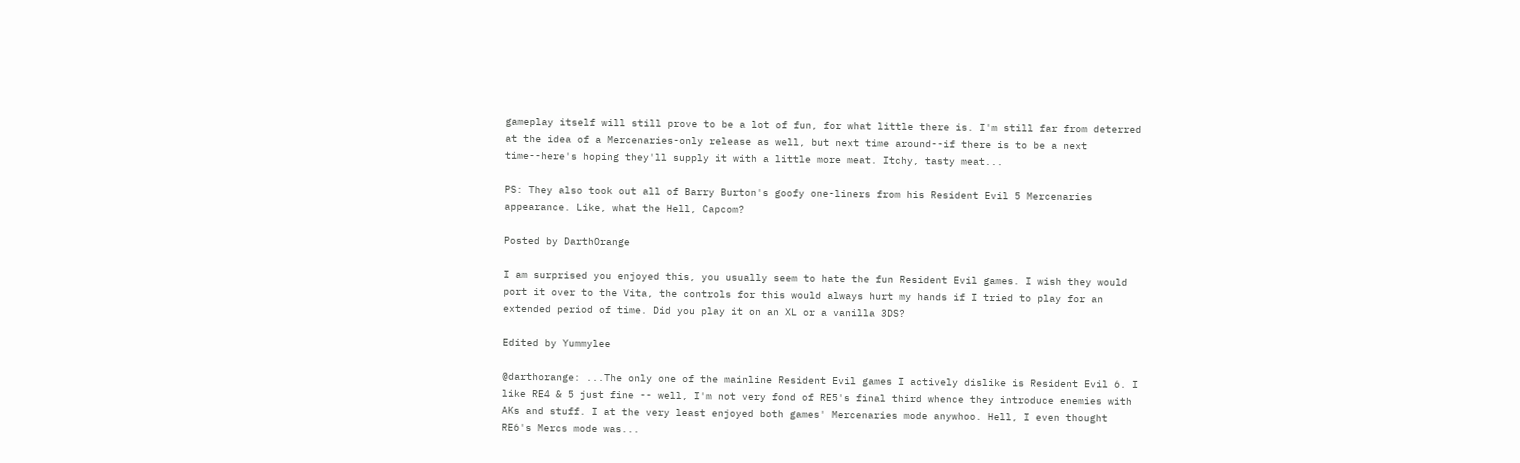gameplay itself will still prove to be a lot of fun, for what little there is. I'm still far from deterred at the idea of a Mercenaries-only release as well, but next time around--if there is to be a next time--here's hoping they'll supply it with a little more meat. Itchy, tasty meat...

PS: They also took out all of Barry Burton's goofy one-liners from his Resident Evil 5 Mercenaries appearance. Like, what the Hell, Capcom?

Posted by DarthOrange

I am surprised you enjoyed this, you usually seem to hate the fun Resident Evil games. I wish they would port it over to the Vita, the controls for this would always hurt my hands if I tried to play for an extended period of time. Did you play it on an XL or a vanilla 3DS?

Edited by Yummylee

@darthorange: ...The only one of the mainline Resident Evil games I actively dislike is Resident Evil 6. I like RE4 & 5 just fine -- well, I'm not very fond of RE5's final third whence they introduce enemies with AKs and stuff. I at the very least enjoyed both games' Mercenaries mode anywhoo. Hell, I even thought RE6's Mercs mode was...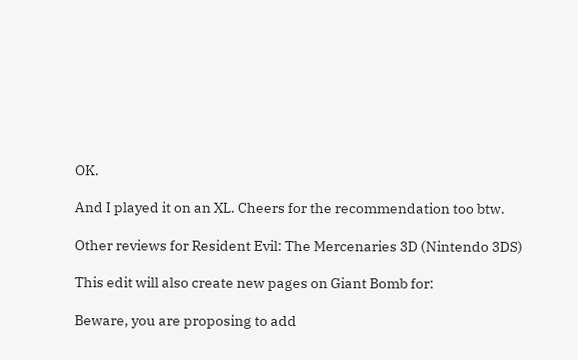OK.

And I played it on an XL. Cheers for the recommendation too btw.

Other reviews for Resident Evil: The Mercenaries 3D (Nintendo 3DS)

This edit will also create new pages on Giant Bomb for:

Beware, you are proposing to add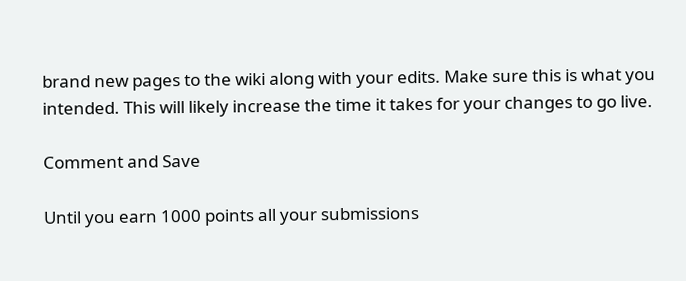brand new pages to the wiki along with your edits. Make sure this is what you intended. This will likely increase the time it takes for your changes to go live.

Comment and Save

Until you earn 1000 points all your submissions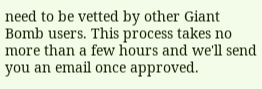need to be vetted by other Giant Bomb users. This process takes no more than a few hours and we'll send you an email once approved.